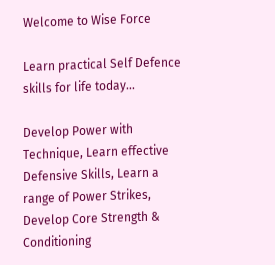Welcome to Wise Force

Learn practical Self Defence skills for life today...

Develop Power with Technique, Learn effective Defensive Skills, Learn a range of Power Strikes, Develop Core Strength & Conditioning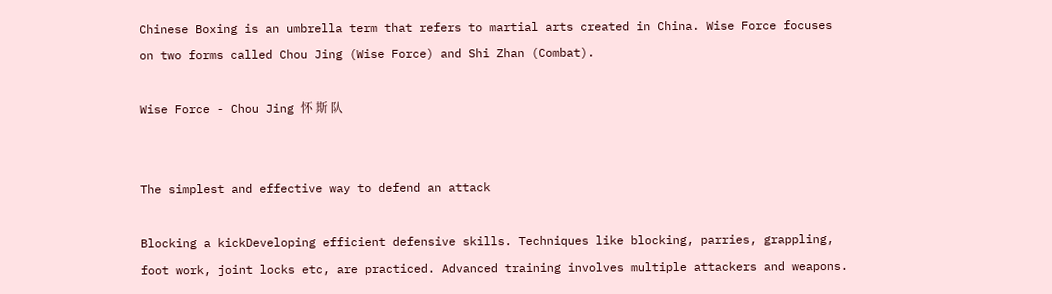Chinese Boxing is an umbrella term that refers to martial arts created in China. Wise Force focuses on two forms called Chou Jing (Wise Force) and Shi Zhan (Combat).

Wise Force - Chou Jing 怀 斯 队


The simplest and effective way to defend an attack

Blocking a kickDeveloping efficient defensive skills. Techniques like blocking, parries, grappling, foot work, joint locks etc, are practiced. Advanced training involves multiple attackers and weapons.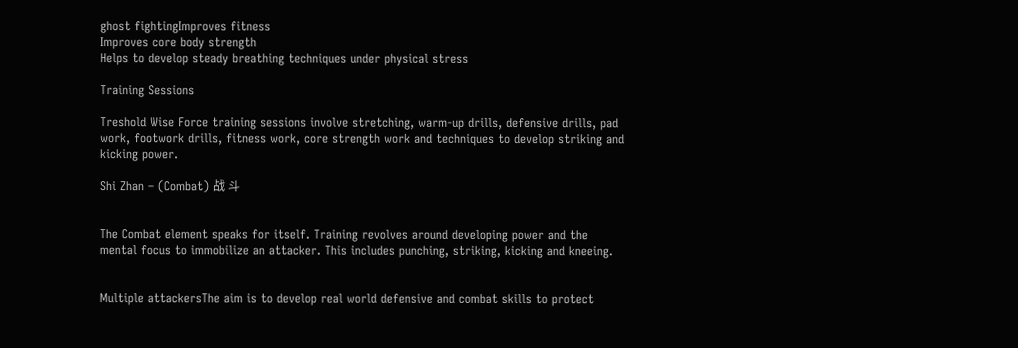ghost fightingImproves fitness
Improves core body strength
Helps to develop steady breathing techniques under physical stress

Training Sessions

Treshold Wise Force training sessions involve stretching, warm-up drills, defensive drills, pad work, footwork drills, fitness work, core strength work and techniques to develop striking and kicking power.

Shi Zhan – (Combat) 战 斗


The Combat element speaks for itself. Training revolves around developing power and the mental focus to immobilize an attacker. This includes punching, striking, kicking and kneeing.


Multiple attackersThe aim is to develop real world defensive and combat skills to protect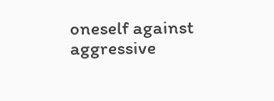oneself against aggressive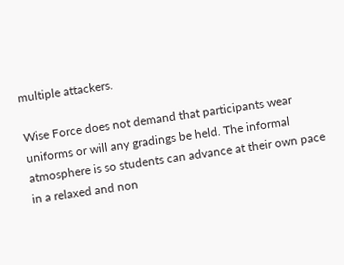multiple attackers.

Wise Force does not demand that participants wear uniforms or will any gradings be held. The informal atmosphere is so students can advance at their own pace in a relaxed and non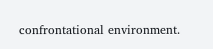confrontational environment.